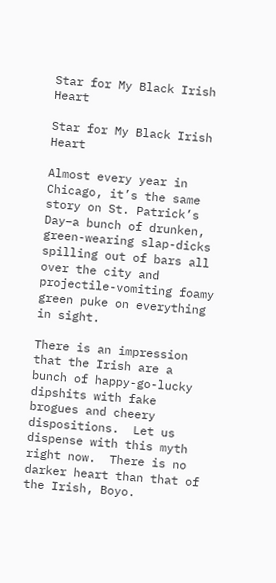Star for My Black Irish Heart

Star for My Black Irish Heart

Almost every year in Chicago, it’s the same story on St. Patrick’s Day–a bunch of drunken, green-wearing slap-dicks spilling out of bars all over the city and projectile-vomiting foamy green puke on everything in sight.

There is an impression that the Irish are a bunch of happy-go-lucky dipshits with fake brogues and cheery dispositions.  Let us dispense with this myth right now.  There is no darker heart than that of the Irish, Boyo.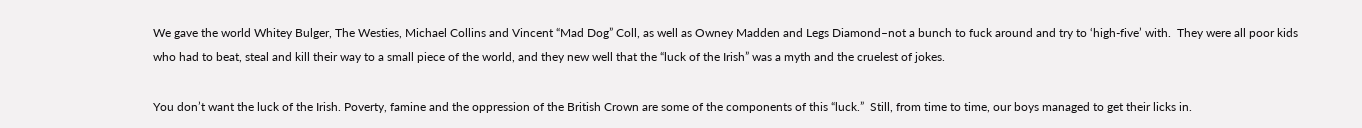We gave the world Whitey Bulger, The Westies, Michael Collins and Vincent “Mad Dog” Coll, as well as Owney Madden and Legs Diamond–not a bunch to fuck around and try to ‘high-five’ with.  They were all poor kids who had to beat, steal and kill their way to a small piece of the world, and they new well that the “luck of the Irish” was a myth and the cruelest of jokes.

You don’t want the luck of the Irish. Poverty, famine and the oppression of the British Crown are some of the components of this “luck.”  Still, from time to time, our boys managed to get their licks in.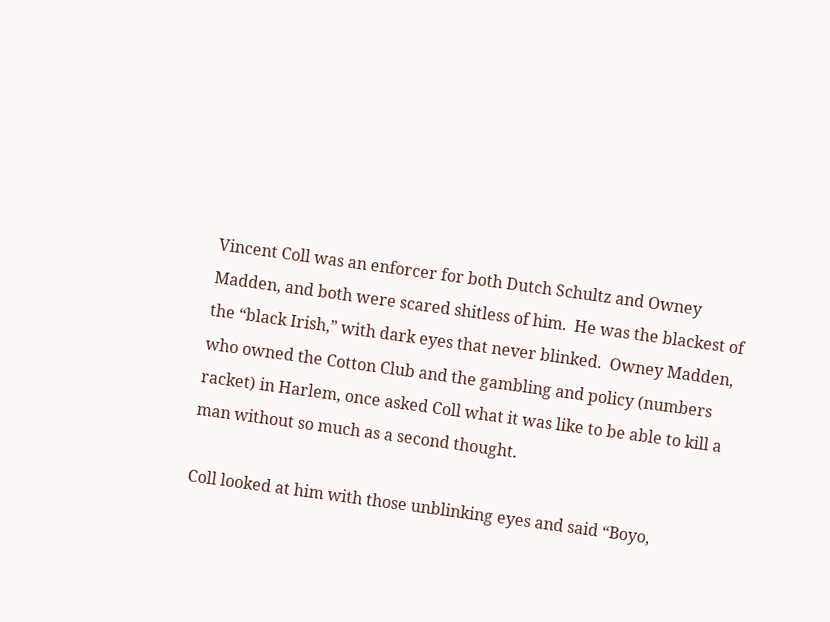Vincent Coll was an enforcer for both Dutch Schultz and Owney Madden, and both were scared shitless of him.  He was the blackest of the “black Irish,” with dark eyes that never blinked.  Owney Madden, who owned the Cotton Club and the gambling and policy (numbers racket) in Harlem, once asked Coll what it was like to be able to kill a man without so much as a second thought.

Coll looked at him with those unblinking eyes and said “Boyo,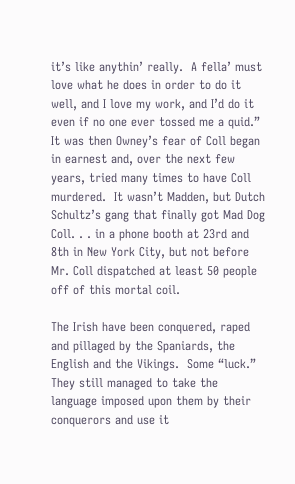it’s like anythin’ really.  A fella’ must love what he does in order to do it well, and I love my work, and I’d do it even if no one ever tossed me a quid.”  It was then Owney’s fear of Coll began in earnest and, over the next few years, tried many times to have Coll murdered.  It wasn’t Madden, but Dutch Schultz’s gang that finally got Mad Dog Coll. . . in a phone booth at 23rd and 8th in New York City, but not before Mr. Coll dispatched at least 50 people off of this mortal coil.

The Irish have been conquered, raped and pillaged by the Spaniards, the English and the Vikings.  Some “luck.”  They still managed to take the language imposed upon them by their conquerors and use it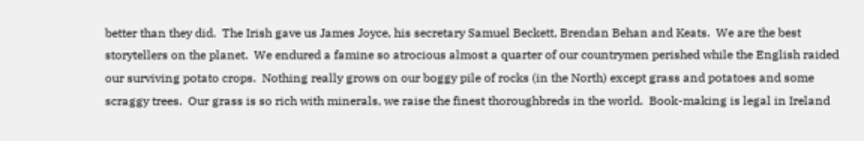better than they did.  The Irish gave us James Joyce, his secretary Samuel Beckett, Brendan Behan and Keats.  We are the best storytellers on the planet.  We endured a famine so atrocious almost a quarter of our countrymen perished while the English raided our surviving potato crops.  Nothing really grows on our boggy pile of rocks (in the North) except grass and potatoes and some scraggy trees.  Our grass is so rich with minerals, we raise the finest thoroughbreds in the world.  Book-making is legal in Ireland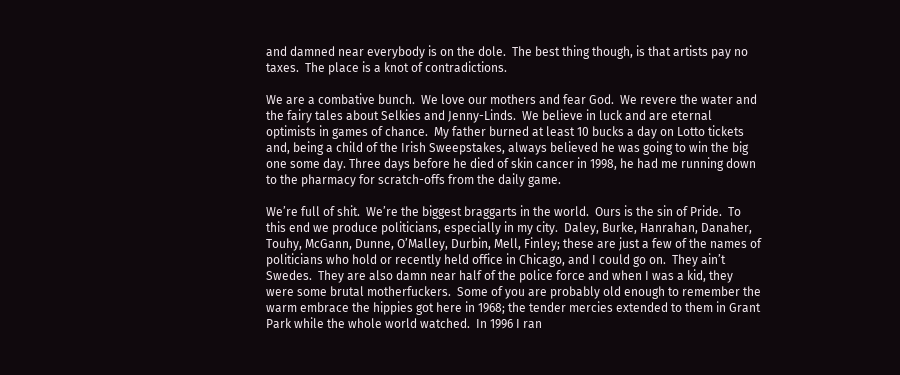and damned near everybody is on the dole.  The best thing though, is that artists pay no taxes.  The place is a knot of contradictions.

We are a combative bunch.  We love our mothers and fear God.  We revere the water and the fairy tales about Selkies and Jenny-Linds.  We believe in luck and are eternal optimists in games of chance.  My father burned at least 10 bucks a day on Lotto tickets and, being a child of the Irish Sweepstakes, always believed he was going to win the big one some day. Three days before he died of skin cancer in 1998, he had me running down to the pharmacy for scratch-offs from the daily game.

We’re full of shit.  We’re the biggest braggarts in the world.  Ours is the sin of Pride.  To this end we produce politicians, especially in my city.  Daley, Burke, Hanrahan, Danaher, Touhy, McGann, Dunne, O’Malley, Durbin, Mell, Finley; these are just a few of the names of politicians who hold or recently held office in Chicago, and I could go on.  They ain’t Swedes.  They are also damn near half of the police force and when I was a kid, they were some brutal motherfuckers.  Some of you are probably old enough to remember the warm embrace the hippies got here in 1968; the tender mercies extended to them in Grant Park while the whole world watched.  In 1996 I ran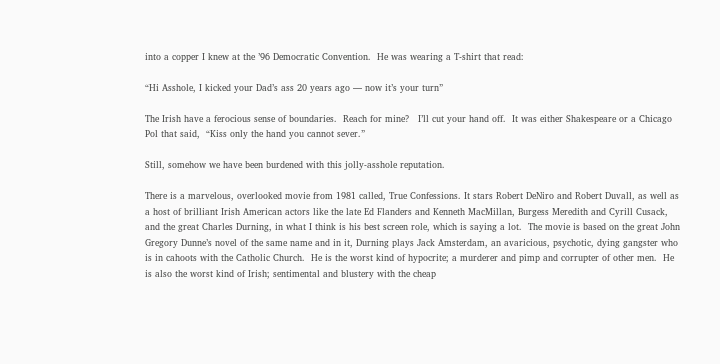into a copper I knew at the ’96 Democratic Convention.  He was wearing a T-shirt that read:

“Hi Asshole, I kicked your Dad’s ass 20 years ago — now it’s your turn”

The Irish have a ferocious sense of boundaries.  Reach for mine?   I’ll cut your hand off.  It was either Shakespeare or a Chicago Pol that said,  “Kiss only the hand you cannot sever.”

Still, somehow we have been burdened with this jolly-asshole reputation.

There is a marvelous, overlooked movie from 1981 called, True Confessions. It stars Robert DeNiro and Robert Duvall, as well as a host of brilliant Irish American actors like the late Ed Flanders and Kenneth MacMillan, Burgess Meredith and Cyrill Cusack, and the great Charles Durning, in what I think is his best screen role, which is saying a lot.  The movie is based on the great John Gregory Dunne’s novel of the same name and in it, Durning plays Jack Amsterdam, an avaricious, psychotic, dying gangster who is in cahoots with the Catholic Church.  He is the worst kind of hypocrite; a murderer and pimp and corrupter of other men.  He is also the worst kind of Irish; sentimental and blustery with the cheap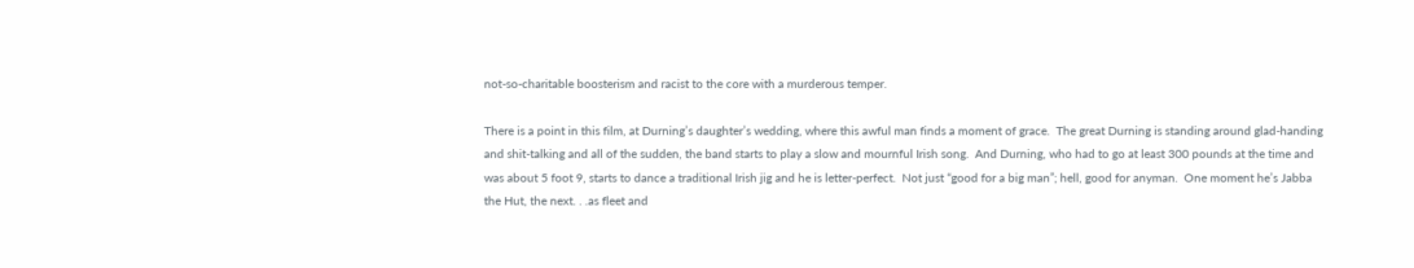not-so-charitable boosterism and racist to the core with a murderous temper.

There is a point in this film, at Durning’s daughter’s wedding, where this awful man finds a moment of grace.  The great Durning is standing around glad-handing and shit-talking and all of the sudden, the band starts to play a slow and mournful Irish song.  And Durning, who had to go at least 300 pounds at the time and was about 5 foot 9, starts to dance a traditional Irish jig and he is letter-perfect.  Not just “good for a big man”; hell, good for anyman.  One moment he’s Jabba the Hut, the next. . .as fleet and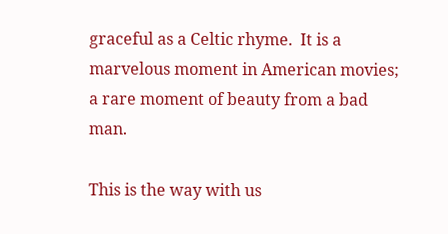graceful as a Celtic rhyme.  It is a marvelous moment in American movies; a rare moment of beauty from a bad man.

This is the way with us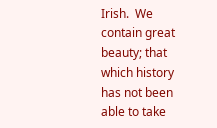Irish.  We contain great beauty; that which history has not been able to take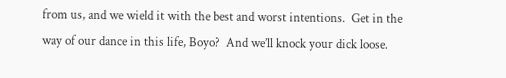from us, and we wield it with the best and worst intentions.  Get in the way of our dance in this life, Boyo?  And we’ll knock your dick loose.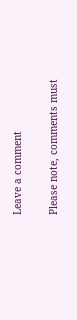Leave a comment

Please note, comments must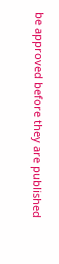be approved before they are published